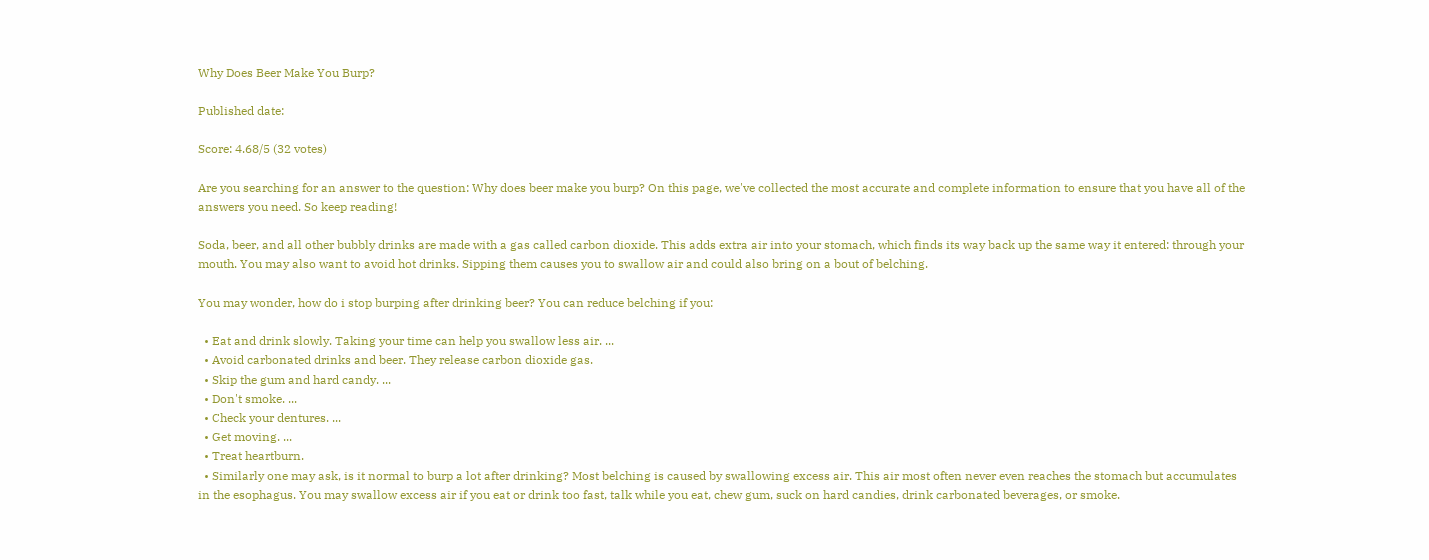Why Does Beer Make You Burp?

Published date:

Score: 4.68/5 (32 votes)

Are you searching for an answer to the question: Why does beer make you burp? On this page, we've collected the most accurate and complete information to ensure that you have all of the answers you need. So keep reading!

Soda, beer, and all other bubbly drinks are made with a gas called carbon dioxide. This adds extra air into your stomach, which finds its way back up the same way it entered: through your mouth. You may also want to avoid hot drinks. Sipping them causes you to swallow air and could also bring on a bout of belching.

You may wonder, how do i stop burping after drinking beer? You can reduce belching if you:

  • Eat and drink slowly. Taking your time can help you swallow less air. ...
  • Avoid carbonated drinks and beer. They release carbon dioxide gas.
  • Skip the gum and hard candy. ...
  • Don't smoke. ...
  • Check your dentures. ...
  • Get moving. ...
  • Treat heartburn.
  • Similarly one may ask, is it normal to burp a lot after drinking? Most belching is caused by swallowing excess air. This air most often never even reaches the stomach but accumulates in the esophagus. You may swallow excess air if you eat or drink too fast, talk while you eat, chew gum, suck on hard candies, drink carbonated beverages, or smoke.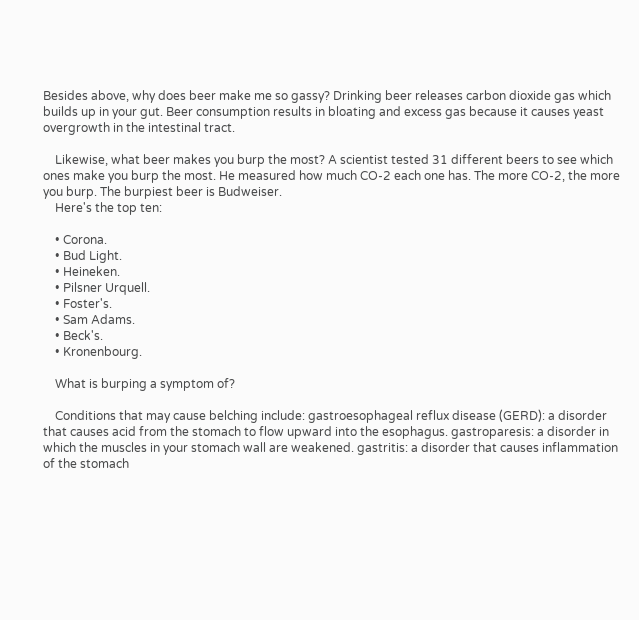Besides above, why does beer make me so gassy? Drinking beer releases carbon dioxide gas which builds up in your gut. Beer consumption results in bloating and excess gas because it causes yeast overgrowth in the intestinal tract.

    Likewise, what beer makes you burp the most? A scientist tested 31 different beers to see which ones make you burp the most. He measured how much CO-2 each one has. The more CO-2, the more you burp. The burpiest beer is Budweiser.
    Here's the top ten:

    • Corona.
    • Bud Light.
    • Heineken.
    • Pilsner Urquell.
    • Foster's.
    • Sam Adams.
    • Beck's.
    • Kronenbourg.

    What is burping a symptom of?

    Conditions that may cause belching include: gastroesophageal reflux disease (GERD): a disorder that causes acid from the stomach to flow upward into the esophagus. gastroparesis: a disorder in which the muscles in your stomach wall are weakened. gastritis: a disorder that causes inflammation of the stomach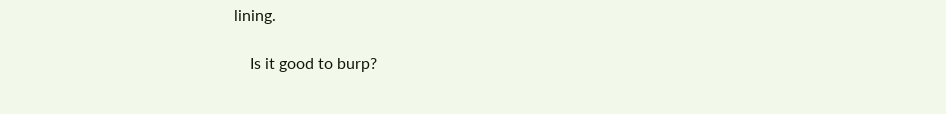lining.

    Is it good to burp?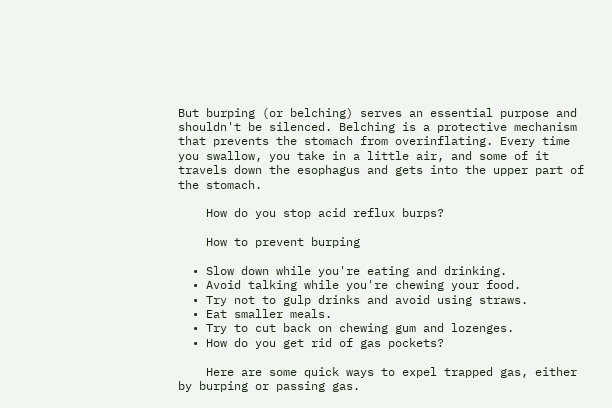But burping (or belching) serves an essential purpose and shouldn't be silenced. Belching is a protective mechanism that prevents the stomach from overinflating. Every time you swallow, you take in a little air, and some of it travels down the esophagus and gets into the upper part of the stomach.

    How do you stop acid reflux burps?

    How to prevent burping

  • Slow down while you're eating and drinking.
  • Avoid talking while you're chewing your food.
  • Try not to gulp drinks and avoid using straws.
  • Eat smaller meals.
  • Try to cut back on chewing gum and lozenges.
  • How do you get rid of gas pockets?

    Here are some quick ways to expel trapped gas, either by burping or passing gas.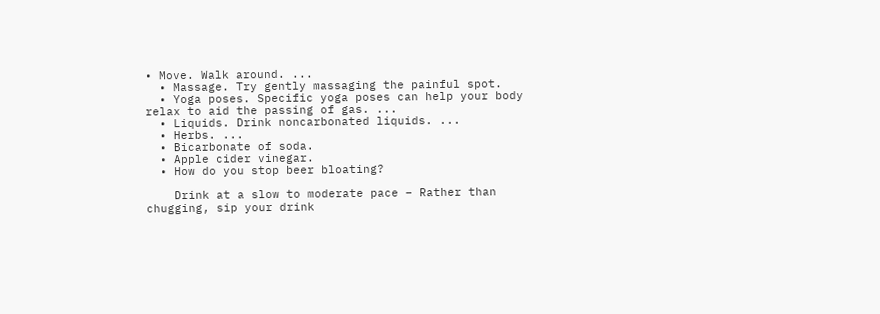• Move. Walk around. ...
  • Massage. Try gently massaging the painful spot.
  • Yoga poses. Specific yoga poses can help your body relax to aid the passing of gas. ...
  • Liquids. Drink noncarbonated liquids. ...
  • Herbs. ...
  • Bicarbonate of soda.
  • Apple cider vinegar.
  • How do you stop beer bloating?

    Drink at a slow to moderate pace – Rather than chugging, sip your drink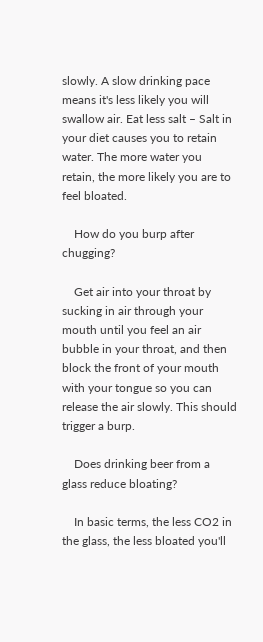slowly. A slow drinking pace means it's less likely you will swallow air. Eat less salt – Salt in your diet causes you to retain water. The more water you retain, the more likely you are to feel bloated.

    How do you burp after chugging?

    Get air into your throat by sucking in air through your mouth until you feel an air bubble in your throat, and then block the front of your mouth with your tongue so you can release the air slowly. This should trigger a burp.

    Does drinking beer from a glass reduce bloating?

    In basic terms, the less CO2 in the glass, the less bloated you'll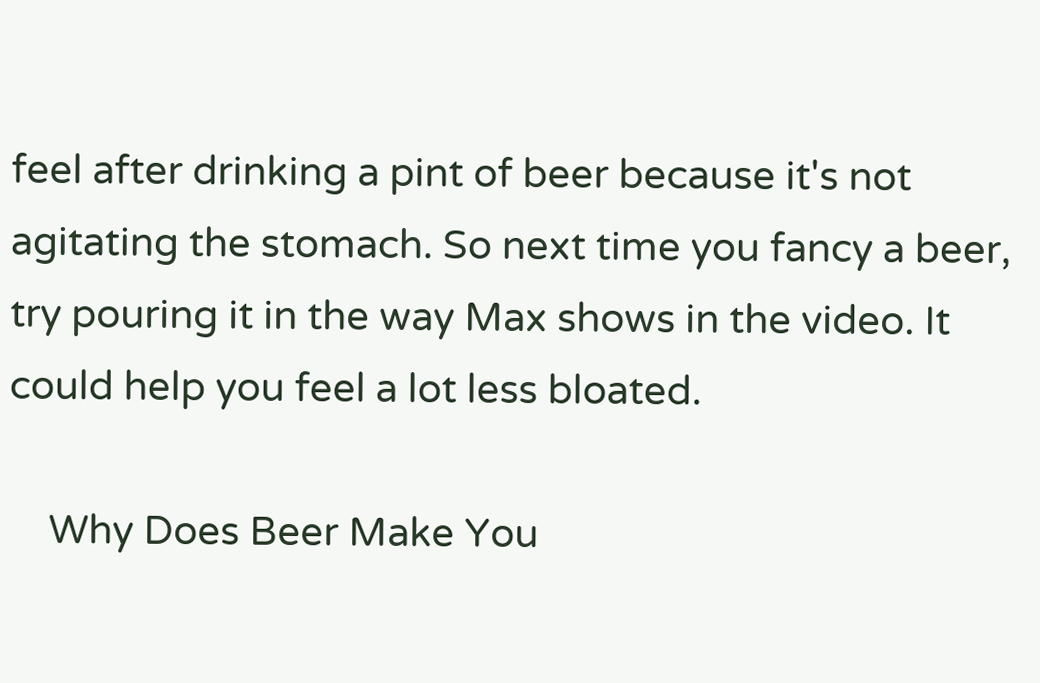feel after drinking a pint of beer because it's not agitating the stomach. So next time you fancy a beer, try pouring it in the way Max shows in the video. It could help you feel a lot less bloated.

    Why Does Beer Make You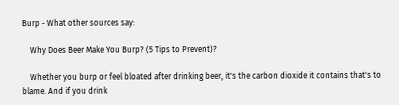Burp - What other sources say:

    Why Does Beer Make You Burp? (5 Tips to Prevent)?

    Whether you burp or feel bloated after drinking beer, it's the carbon dioxide it contains that's to blame. And if you drink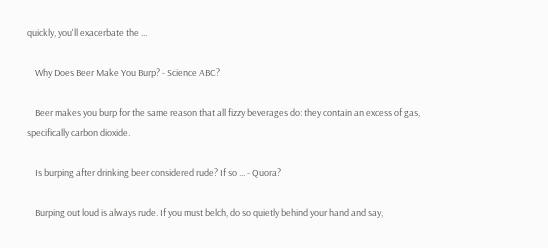quickly, you'll exacerbate the ...

    Why Does Beer Make You Burp? - Science ABC?

    Beer makes you burp for the same reason that all fizzy beverages do: they contain an excess of gas, specifically carbon dioxide.

    Is burping after drinking beer considered rude? If so ... - Quora?

    Burping out loud is always rude. If you must belch, do so quietly behind your hand and say,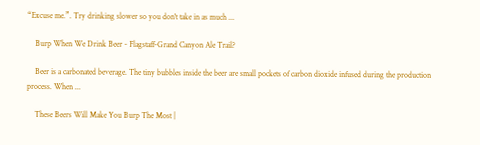“Excuse me.”. Try drinking slower so you don't take in as much ...

    Burp When We Drink Beer - Flagstaff-Grand Canyon Ale Trail?

    Beer is a carbonated beverage. The tiny bubbles inside the beer are small pockets of carbon dioxide infused during the production process. When ...

    These Beers Will Make You Burp The Most |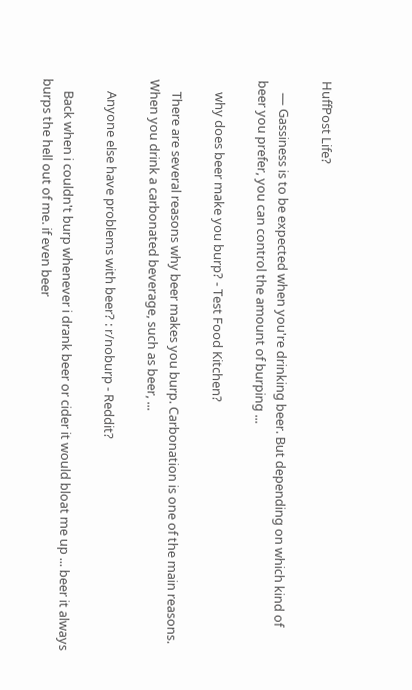HuffPost Life?

    — Gassiness is to be expected when you're drinking beer. But depending on which kind of beer you prefer, you can control the amount of burping ...

    why does beer make you burp? - Test Food Kitchen?

    There are several reasons why beer makes you burp. Carbonation is one of the main reasons. When you drink a carbonated beverage, such as beer, ...

    Anyone else have problems with beer? : r/noburp - Reddit?

    Back when i couldn't burp whenever i drank beer or cider it would bloat me up ... beer it always burps the hell out of me. if even beer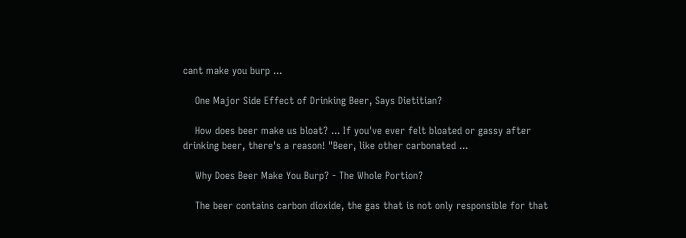cant make you burp ...

    One Major Side Effect of Drinking Beer, Says Dietitian?

    How does beer make us bloat? ... If you've ever felt bloated or gassy after drinking beer, there's a reason! "Beer, like other carbonated ...

    Why Does Beer Make You Burp? - The Whole Portion?

    The beer contains carbon dioxide, the gas that is not only responsible for that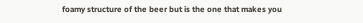foamy structure of the beer but is the one that makes you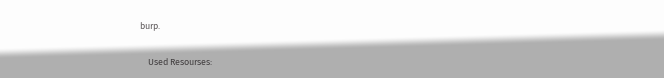burp.

    Used Resourses: